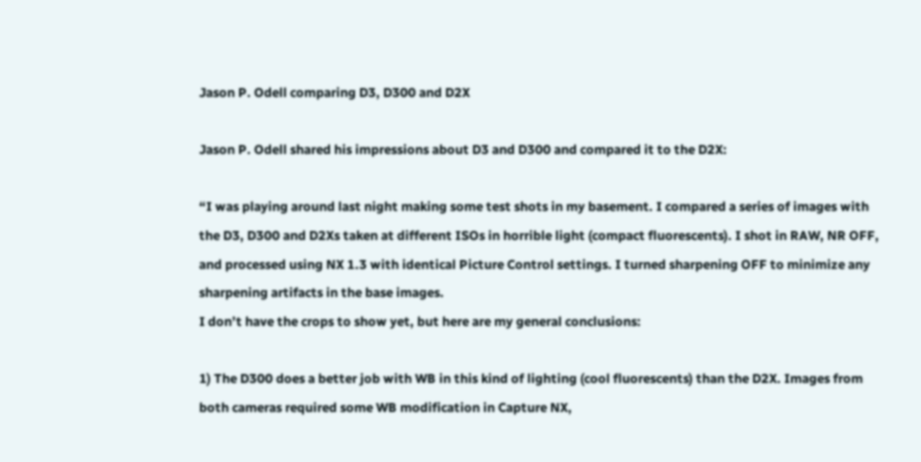Jason P. Odell comparing D3, D300 and D2X

Jason P. Odell shared his impressions about D3 and D300 and compared it to the D2X:

“I was playing around last night making some test shots in my basement. I compared a series of images with the D3, D300 and D2Xs taken at different ISOs in horrible light (compact fluorescents). I shot in RAW, NR OFF, and processed using NX 1.3 with identical Picture Control settings. I turned sharpening OFF to minimize any sharpening artifacts in the base images.
I don’t have the crops to show yet, but here are my general conclusions:

1) The D300 does a better job with WB in this kind of lighting (cool fluorescents) than the D2X. Images from both cameras required some WB modification in Capture NX,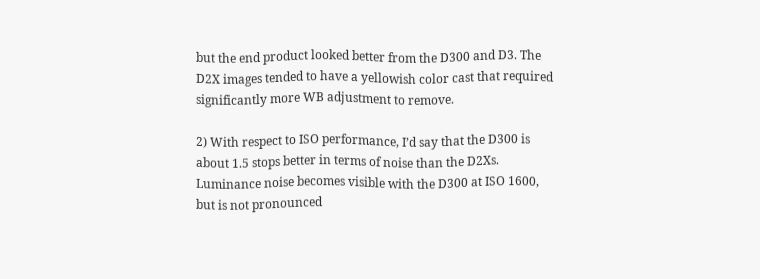but the end product looked better from the D300 and D3. The D2X images tended to have a yellowish color cast that required significantly more WB adjustment to remove.

2) With respect to ISO performance, I’d say that the D300 is about 1.5 stops better in terms of noise than the D2Xs. Luminance noise becomes visible with the D300 at ISO 1600, but is not pronounced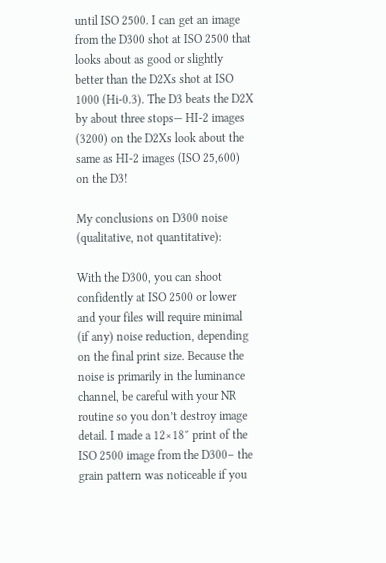until ISO 2500. I can get an image from the D300 shot at ISO 2500 that looks about as good or slightly better than the D2Xs shot at ISO 1000 (Hi-0.3). The D3 beats the D2X by about three stops— HI-2 images (3200) on the D2Xs look about the same as HI-2 images (ISO 25,600) on the D3!

My conclusions on D300 noise (qualitative, not quantitative):

With the D300, you can shoot confidently at ISO 2500 or lower and your files will require minimal (if any) noise reduction, depending on the final print size. Because the noise is primarily in the luminance channel, be careful with your NR routine so you don’t destroy image detail. I made a 12×18″ print of the ISO 2500 image from the D300– the grain pattern was noticeable if you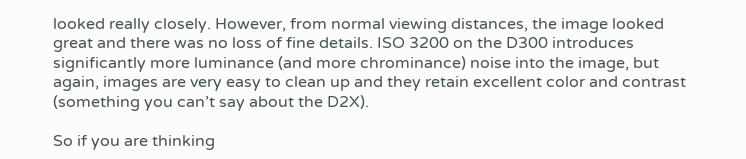looked really closely. However, from normal viewing distances, the image looked great and there was no loss of fine details. ISO 3200 on the D300 introduces significantly more luminance (and more chrominance) noise into the image, but again, images are very easy to clean up and they retain excellent color and contrast (something you can’t say about the D2X).

So if you are thinking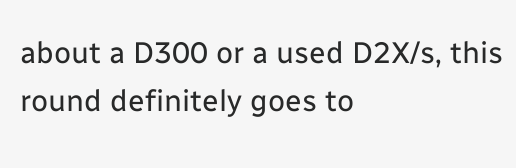about a D300 or a used D2X/s, this round definitely goes to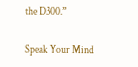the D300.”

Speak Your Mind